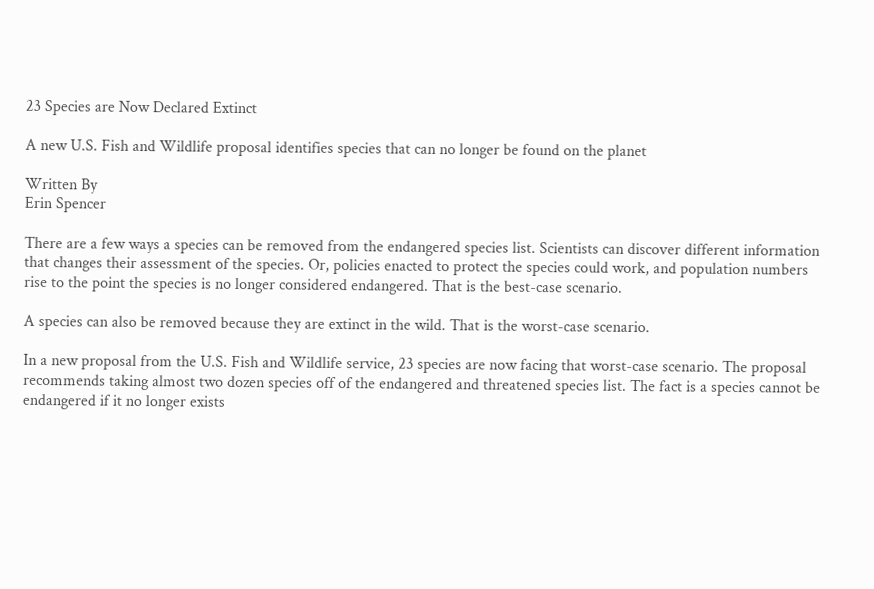23 Species are Now Declared Extinct

A new U.S. Fish and Wildlife proposal identifies species that can no longer be found on the planet

Written By
Erin Spencer

There are a few ways a species can be removed from the endangered species list. Scientists can discover different information that changes their assessment of the species. Or, policies enacted to protect the species could work, and population numbers rise to the point the species is no longer considered endangered. That is the best-case scenario.

A species can also be removed because they are extinct in the wild. That is the worst-case scenario.

In a new proposal from the U.S. Fish and Wildlife service, 23 species are now facing that worst-case scenario. The proposal recommends taking almost two dozen species off of the endangered and threatened species list. The fact is a species cannot be endangered if it no longer exists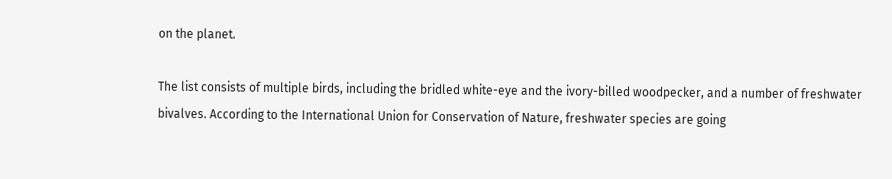on the planet.

The list consists of multiple birds, including the bridled white-eye and the ivory-billed woodpecker, and a number of freshwater bivalves. According to the International Union for Conservation of Nature, freshwater species are going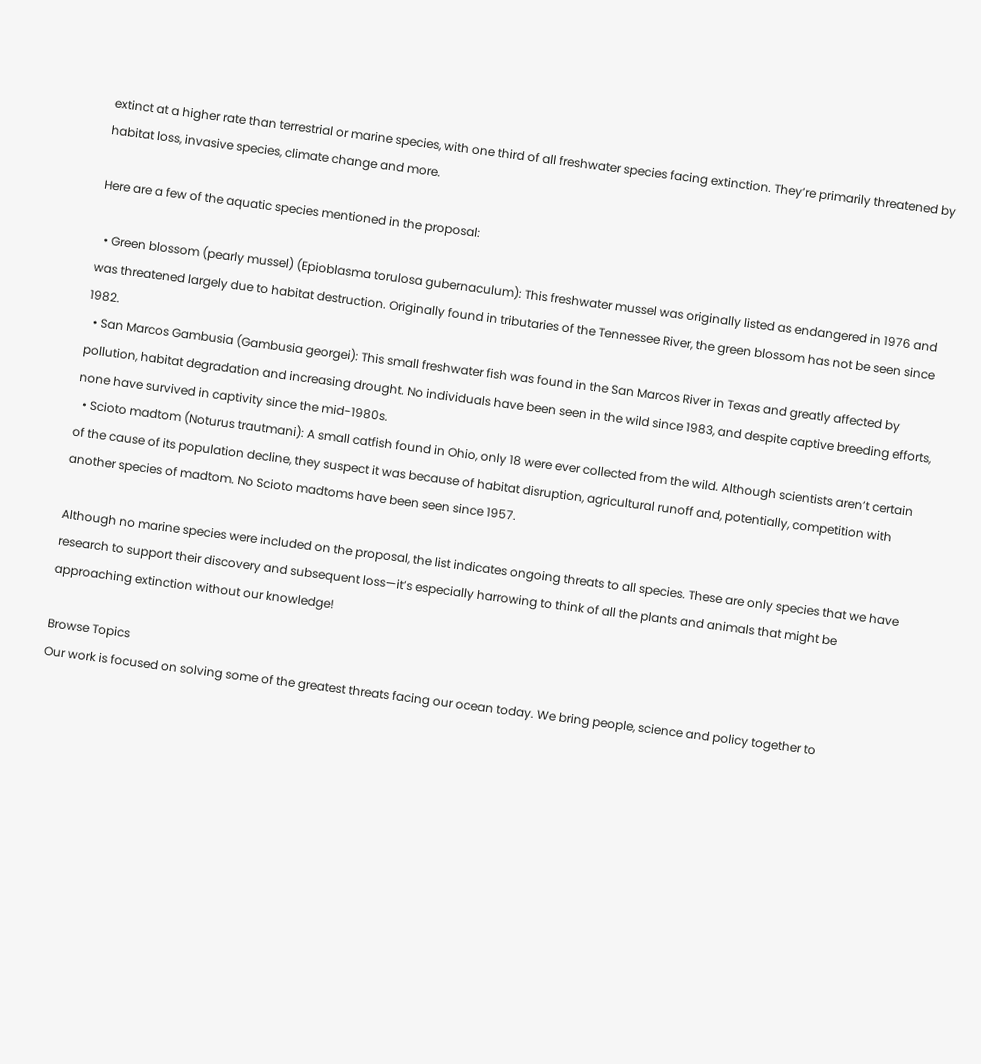extinct at a higher rate than terrestrial or marine species, with one third of all freshwater species facing extinction. They’re primarily threatened by habitat loss, invasive species, climate change and more.

Here are a few of the aquatic species mentioned in the proposal:

  • Green blossom (pearly mussel) (Epioblasma torulosa gubernaculum): This freshwater mussel was originally listed as endangered in 1976 and was threatened largely due to habitat destruction. Originally found in tributaries of the Tennessee River, the green blossom has not be seen since 1982.
  • San Marcos Gambusia (Gambusia georgei): This small freshwater fish was found in the San Marcos River in Texas and greatly affected by pollution, habitat degradation and increasing drought. No individuals have been seen in the wild since 1983, and despite captive breeding efforts, none have survived in captivity since the mid-1980s.
  • Scioto madtom (Noturus trautmani): A small catfish found in Ohio, only 18 were ever collected from the wild. Although scientists aren’t certain of the cause of its population decline, they suspect it was because of habitat disruption, agricultural runoff and, potentially, competition with another species of madtom. No Scioto madtoms have been seen since 1957.

Although no marine species were included on the proposal, the list indicates ongoing threats to all species. These are only species that we have research to support their discovery and subsequent loss—it’s especially harrowing to think of all the plants and animals that might be approaching extinction without our knowledge!

Browse Topics
Our work is focused on solving some of the greatest threats facing our ocean today. We bring people, science and policy together to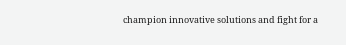champion innovative solutions and fight for a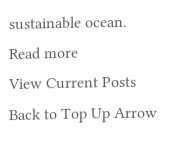sustainable ocean.
Read more
View Current Posts
Back to Top Up Arrow